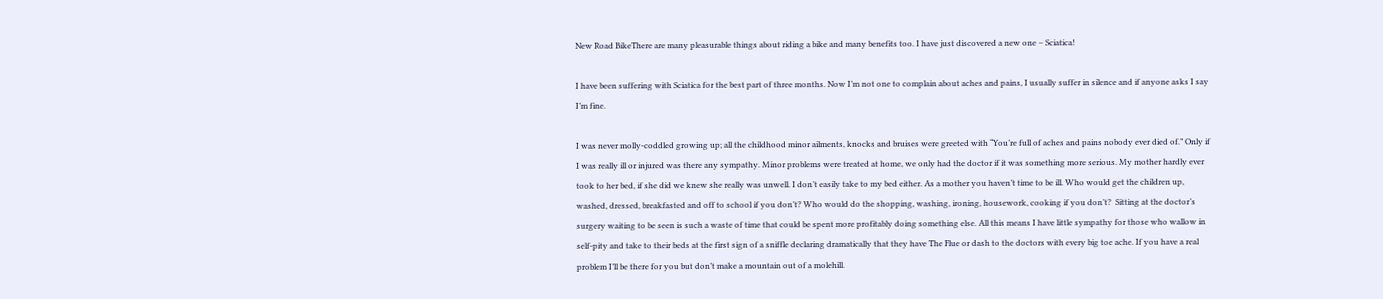New Road BikeThere are many pleasurable things about riding a bike and many benefits too. I have just discovered a new one – Sciatica!

I have been suffering with Sciatica for the best part of three months. Now I’m not one to complain about aches and pains, I usually suffer in silence and if anyone asks I say I’m fine.

I was never molly-coddled growing up; all the childhood minor ailments, knocks and bruises were greeted with “You’re full of aches and pains nobody ever died of.” Only if I was really ill or injured was there any sympathy. Minor problems were treated at home, we only had the doctor if it was something more serious. My mother hardly ever took to her bed, if she did we knew she really was unwell. I don’t easily take to my bed either. As a mother you haven’t time to be ill. Who would get the children up, washed, dressed, breakfasted and off to school if you don’t? Who would do the shopping, washing, ironing, housework, cooking if you don’t?  Sitting at the doctor’s surgery waiting to be seen is such a waste of time that could be spent more profitably doing something else. All this means I have little sympathy for those who wallow in self-pity and take to their beds at the first sign of a sniffle declaring dramatically that they have The Flue or dash to the doctors with every big toe ache. If you have a real problem I’ll be there for you but don’t make a mountain out of a molehill.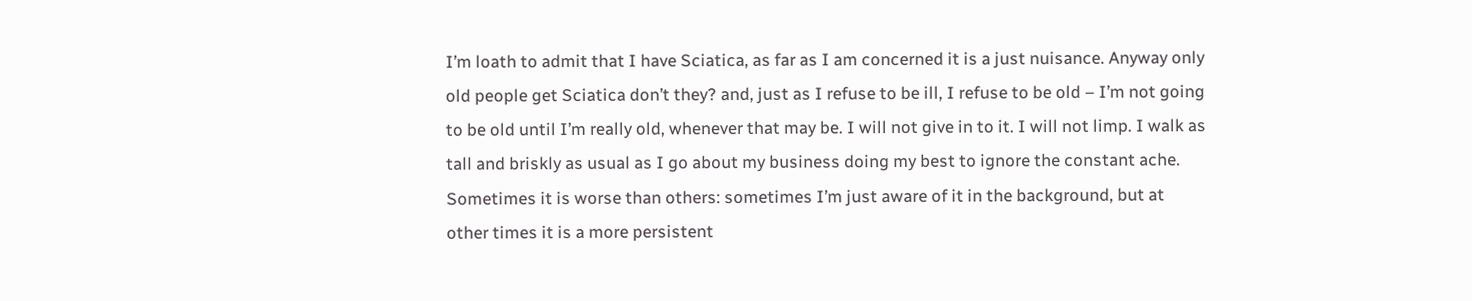I’m loath to admit that I have Sciatica, as far as I am concerned it is a just nuisance. Anyway only old people get Sciatica don’t they? and, just as I refuse to be ill, I refuse to be old – I’m not going to be old until I’m really old, whenever that may be. I will not give in to it. I will not limp. I walk as tall and briskly as usual as I go about my business doing my best to ignore the constant ache. Sometimes it is worse than others: sometimes I’m just aware of it in the background, but at other times it is a more persistent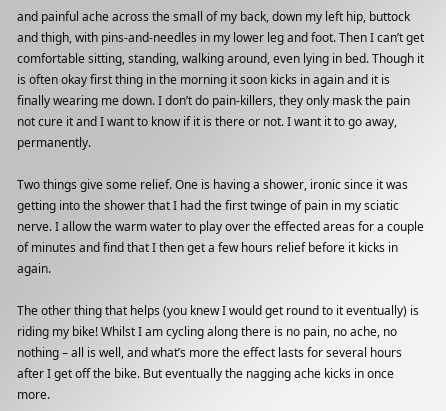and painful ache across the small of my back, down my left hip, buttock and thigh, with pins-and-needles in my lower leg and foot. Then I can’t get comfortable sitting, standing, walking around, even lying in bed. Though it is often okay first thing in the morning it soon kicks in again and it is finally wearing me down. I don’t do pain-killers, they only mask the pain not cure it and I want to know if it is there or not. I want it to go away, permanently.

Two things give some relief. One is having a shower, ironic since it was getting into the shower that I had the first twinge of pain in my sciatic nerve. I allow the warm water to play over the effected areas for a couple of minutes and find that I then get a few hours relief before it kicks in again.

The other thing that helps (you knew I would get round to it eventually) is riding my bike! Whilst I am cycling along there is no pain, no ache, no nothing – all is well, and what’s more the effect lasts for several hours after I get off the bike. But eventually the nagging ache kicks in once more.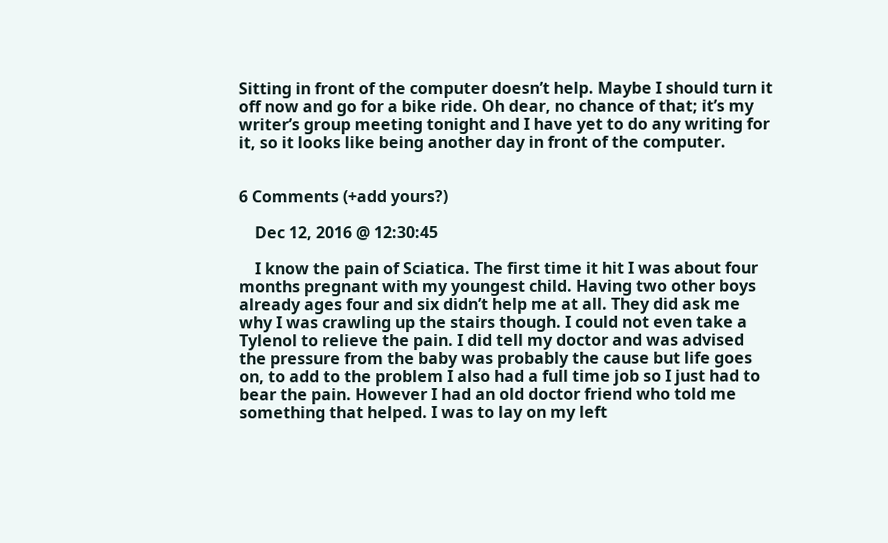Sitting in front of the computer doesn’t help. Maybe I should turn it off now and go for a bike ride. Oh dear, no chance of that; it’s my writer’s group meeting tonight and I have yet to do any writing for it, so it looks like being another day in front of the computer.


6 Comments (+add yours?)

    Dec 12, 2016 @ 12:30:45

    I know the pain of Sciatica. The first time it hit I was about four months pregnant with my youngest child. Having two other boys already ages four and six didn’t help me at all. They did ask me why I was crawling up the stairs though. I could not even take a Tylenol to relieve the pain. I did tell my doctor and was advised the pressure from the baby was probably the cause but life goes on, to add to the problem I also had a full time job so I just had to bear the pain. However I had an old doctor friend who told me something that helped. I was to lay on my left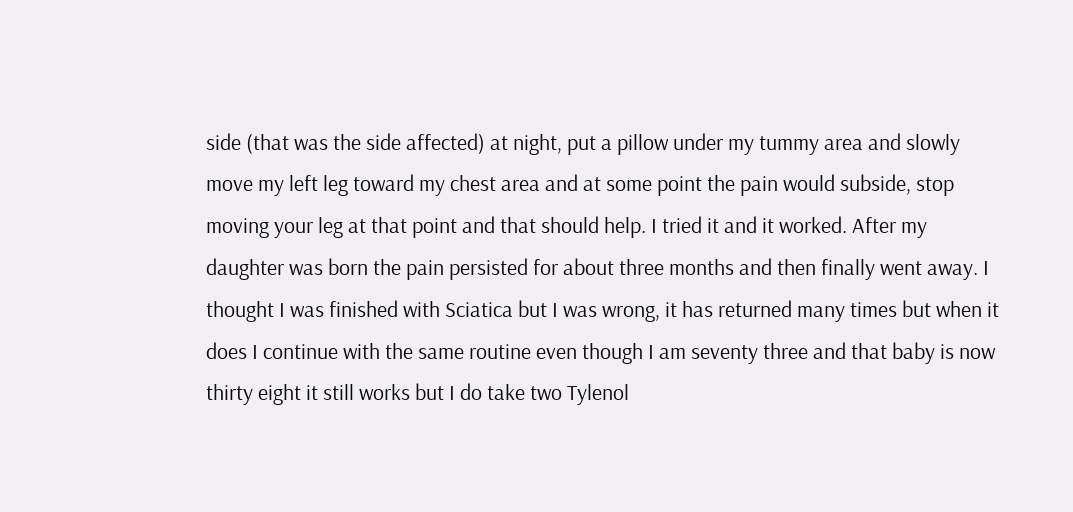side (that was the side affected) at night, put a pillow under my tummy area and slowly move my left leg toward my chest area and at some point the pain would subside, stop moving your leg at that point and that should help. I tried it and it worked. After my daughter was born the pain persisted for about three months and then finally went away. I thought I was finished with Sciatica but I was wrong, it has returned many times but when it does I continue with the same routine even though I am seventy three and that baby is now thirty eight it still works but I do take two Tylenol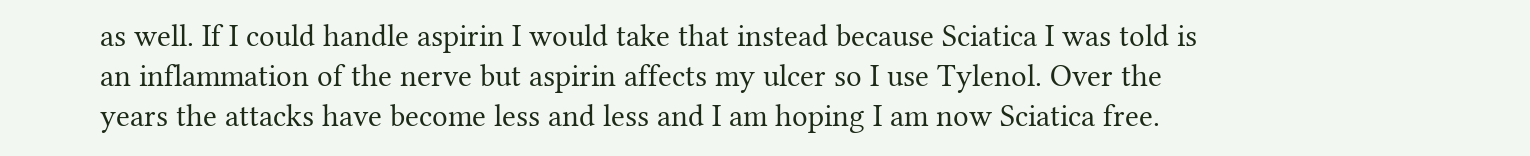as well. If I could handle aspirin I would take that instead because Sciatica I was told is an inflammation of the nerve but aspirin affects my ulcer so I use Tylenol. Over the years the attacks have become less and less and I am hoping I am now Sciatica free.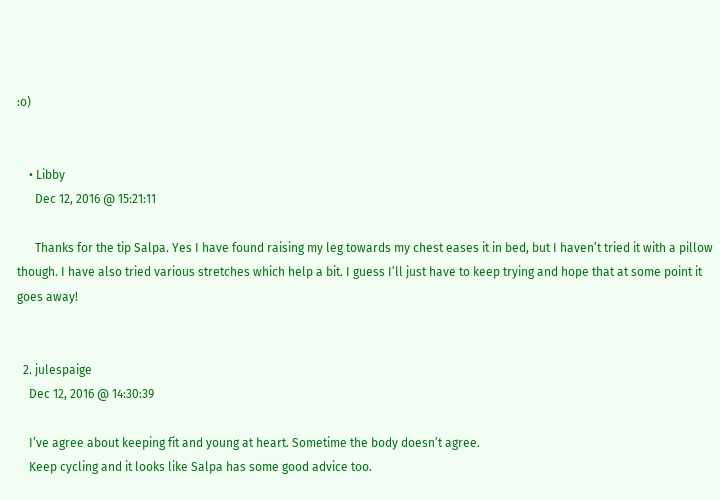:o)


    • Libby
      Dec 12, 2016 @ 15:21:11

      Thanks for the tip Salpa. Yes I have found raising my leg towards my chest eases it in bed, but I haven’t tried it with a pillow though. I have also tried various stretches which help a bit. I guess I’ll just have to keep trying and hope that at some point it goes away!


  2. julespaige
    Dec 12, 2016 @ 14:30:39

    I’ve agree about keeping fit and young at heart. Sometime the body doesn’t agree.
    Keep cycling and it looks like Salpa has some good advice too.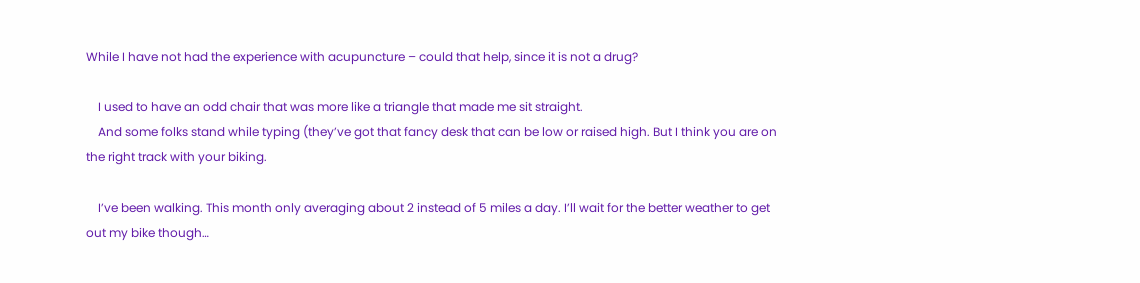While I have not had the experience with acupuncture – could that help, since it is not a drug?

    I used to have an odd chair that was more like a triangle that made me sit straight.
    And some folks stand while typing (they’ve got that fancy desk that can be low or raised high. But I think you are on the right track with your biking.

    I’ve been walking. This month only averaging about 2 instead of 5 miles a day. I’ll wait for the better weather to get out my bike though…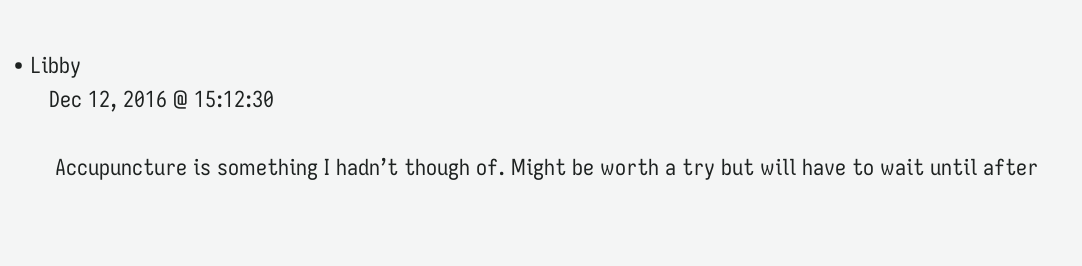• Libby
      Dec 12, 2016 @ 15:12:30

       Accupuncture is something I hadn’t though of. Might be worth a try but will have to wait until after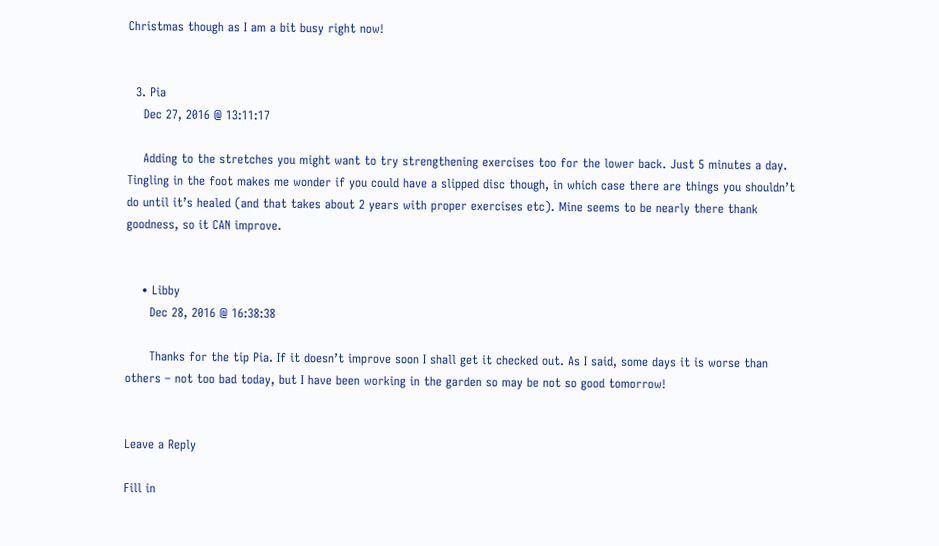Christmas though as I am a bit busy right now!


  3. Pia
    Dec 27, 2016 @ 13:11:17

    Adding to the stretches you might want to try strengthening exercises too for the lower back. Just 5 minutes a day. Tingling in the foot makes me wonder if you could have a slipped disc though, in which case there are things you shouldn’t do until it’s healed (and that takes about 2 years with proper exercises etc). Mine seems to be nearly there thank goodness, so it CAN improve.


    • Libby
      Dec 28, 2016 @ 16:38:38

      Thanks for the tip Pia. If it doesn’t improve soon I shall get it checked out. As I said, some days it is worse than others – not too bad today, but I have been working in the garden so may be not so good tomorrow!


Leave a Reply

Fill in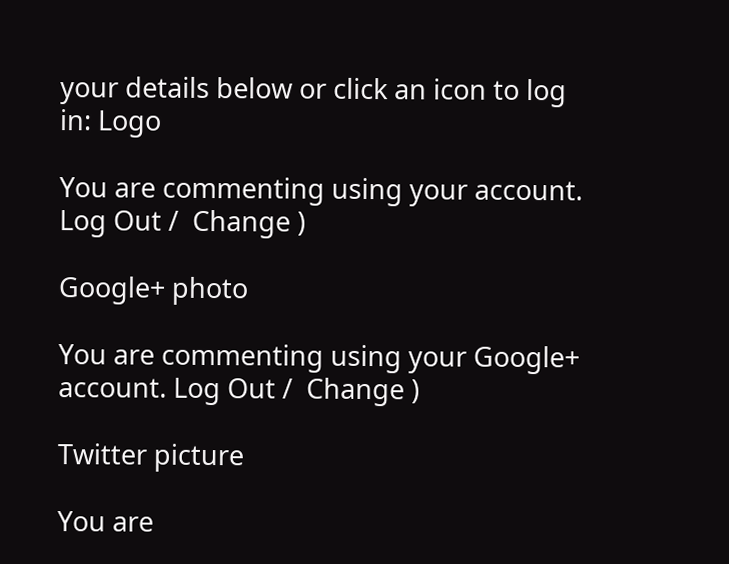your details below or click an icon to log in: Logo

You are commenting using your account. Log Out /  Change )

Google+ photo

You are commenting using your Google+ account. Log Out /  Change )

Twitter picture

You are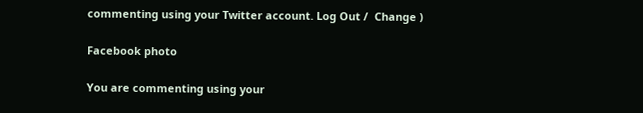commenting using your Twitter account. Log Out /  Change )

Facebook photo

You are commenting using your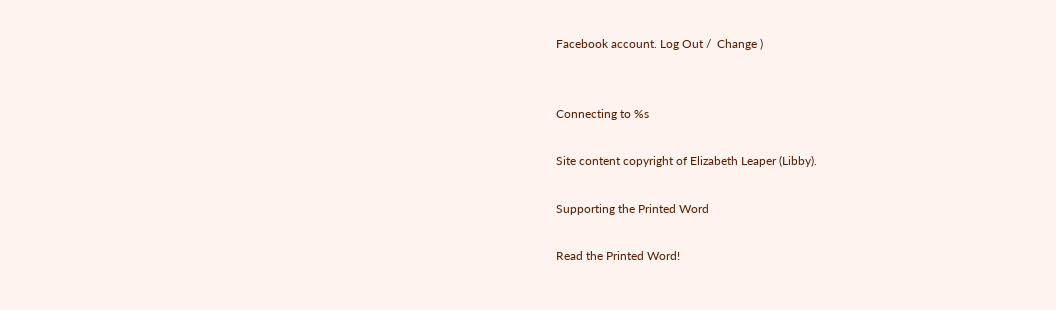Facebook account. Log Out /  Change )


Connecting to %s

Site content copyright of Elizabeth Leaper (Libby).

Supporting the Printed Word

Read the Printed Word!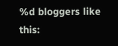%d bloggers like this: